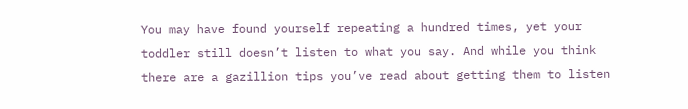You may have found yourself repeating a hundred times, yet your toddler still doesn’t listen to what you say. And while you think there are a gazillion tips you’ve read about getting them to listen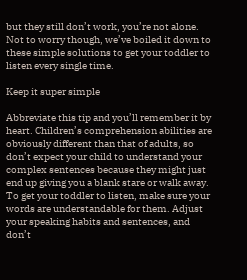but they still don’t work, you’re not alone. Not to worry though, we’ve boiled it down to these simple solutions to get your toddler to listen every single time.

Keep it super simple

Abbreviate this tip and you’ll remember it by heart. Children’s comprehension abilities are obviously different than that of adults, so don’t expect your child to understand your complex sentences because they might just end up giving you a blank stare or walk away. To get your toddler to listen, make sure your words are understandable for them. Adjust your speaking habits and sentences, and don’t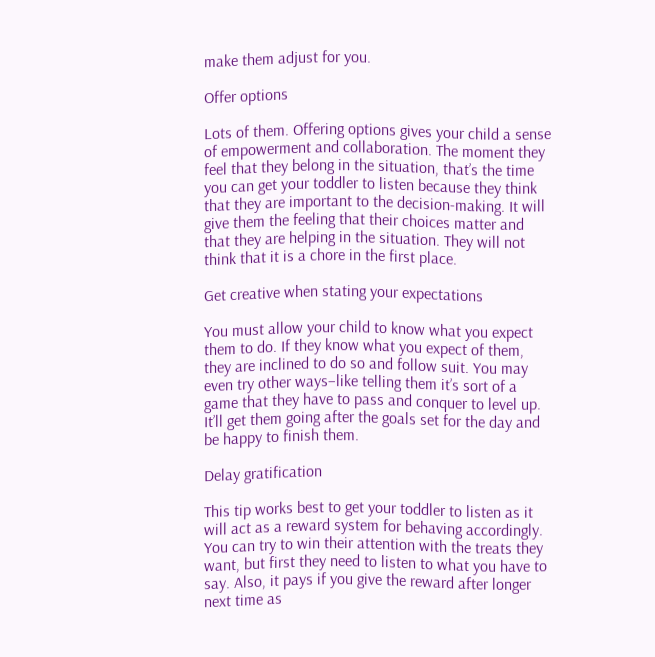make them adjust for you.

Offer options

Lots of them. Offering options gives your child a sense of empowerment and collaboration. The moment they feel that they belong in the situation, that’s the time you can get your toddler to listen because they think that they are important to the decision-making. It will give them the feeling that their choices matter and that they are helping in the situation. They will not think that it is a chore in the first place.

Get creative when stating your expectations

You must allow your child to know what you expect them to do. If they know what you expect of them, they are inclined to do so and follow suit. You may even try other ways–like telling them it’s sort of a game that they have to pass and conquer to level up. It’ll get them going after the goals set for the day and be happy to finish them.

Delay gratification

This tip works best to get your toddler to listen as it will act as a reward system for behaving accordingly. You can try to win their attention with the treats they want, but first they need to listen to what you have to say. Also, it pays if you give the reward after longer next time as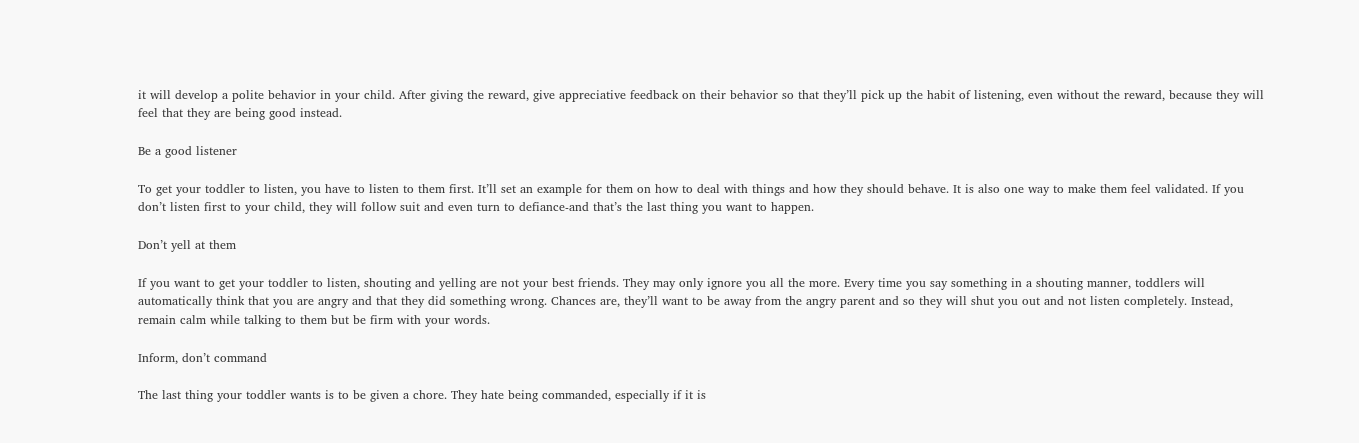it will develop a polite behavior in your child. After giving the reward, give appreciative feedback on their behavior so that they’ll pick up the habit of listening, even without the reward, because they will feel that they are being good instead.

Be a good listener

To get your toddler to listen, you have to listen to them first. It’ll set an example for them on how to deal with things and how they should behave. It is also one way to make them feel validated. If you don’t listen first to your child, they will follow suit and even turn to defiance-and that’s the last thing you want to happen.

Don’t yell at them

If you want to get your toddler to listen, shouting and yelling are not your best friends. They may only ignore you all the more. Every time you say something in a shouting manner, toddlers will automatically think that you are angry and that they did something wrong. Chances are, they’ll want to be away from the angry parent and so they will shut you out and not listen completely. Instead, remain calm while talking to them but be firm with your words.

Inform, don’t command

The last thing your toddler wants is to be given a chore. They hate being commanded, especially if it is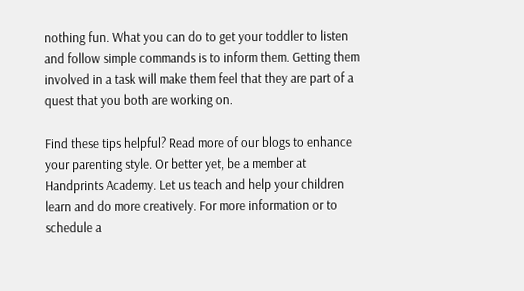nothing fun. What you can do to get your toddler to listen and follow simple commands is to inform them. Getting them involved in a task will make them feel that they are part of a quest that you both are working on.

Find these tips helpful? Read more of our blogs to enhance your parenting style. Or better yet, be a member at Handprints Academy. Let us teach and help your children learn and do more creatively. For more information or to schedule a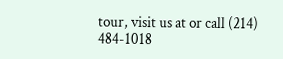tour, visit us at or call (214) 484-1018